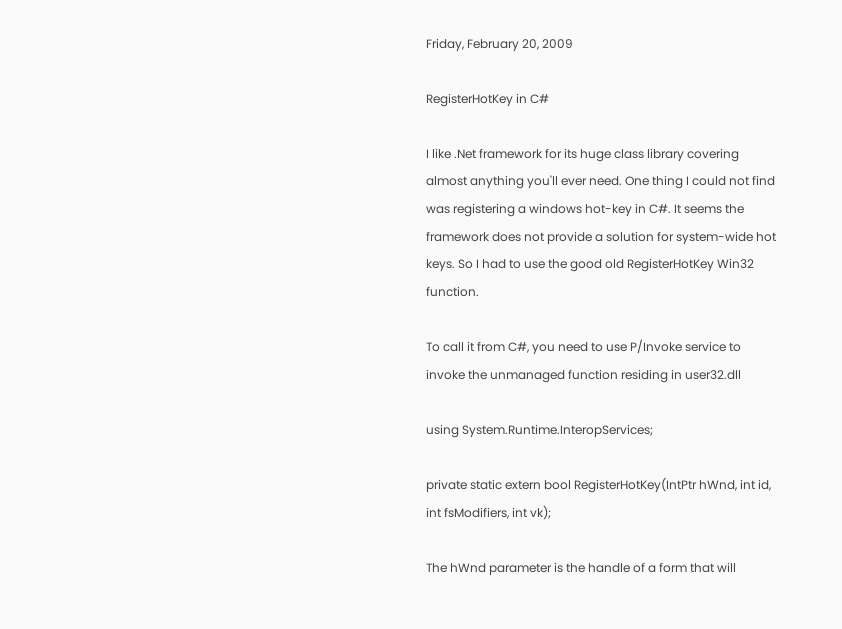Friday, February 20, 2009

RegisterHotKey in C#

I like .Net framework for its huge class library covering almost anything you'll ever need. One thing I could not find was registering a windows hot-key in C#. It seems the framework does not provide a solution for system-wide hot keys. So I had to use the good old RegisterHotKey Win32 function.

To call it from C#, you need to use P/Invoke service to invoke the unmanaged function residing in user32.dll

using System.Runtime.InteropServices;

private static extern bool RegisterHotKey(IntPtr hWnd, int id, int fsModifiers, int vk);

The hWnd parameter is the handle of a form that will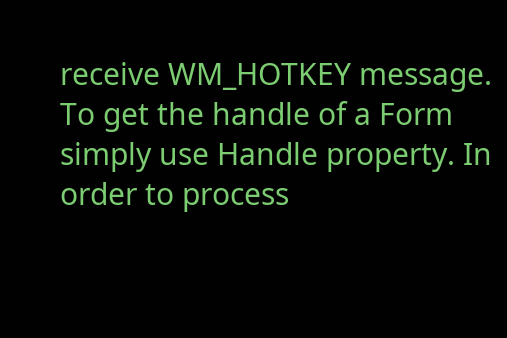receive WM_HOTKEY message. To get the handle of a Form simply use Handle property. In order to process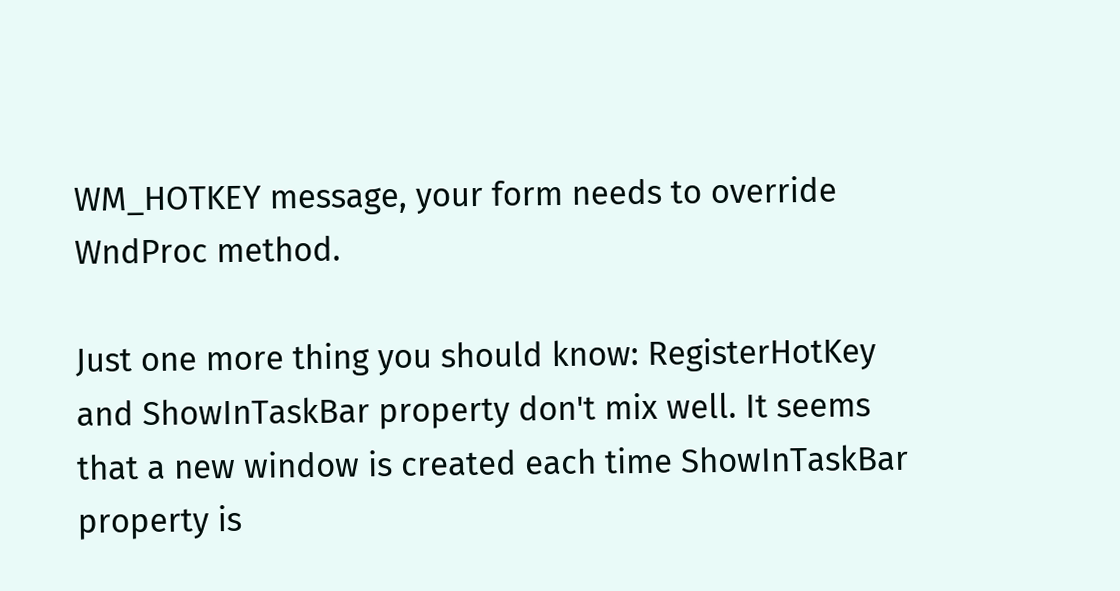WM_HOTKEY message, your form needs to override WndProc method.

Just one more thing you should know: RegisterHotKey and ShowInTaskBar property don't mix well. It seems that a new window is created each time ShowInTaskBar property is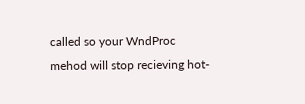called so your WndProc mehod will stop recieving hot-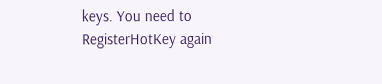keys. You need to RegisterHotKey again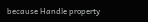because Handle property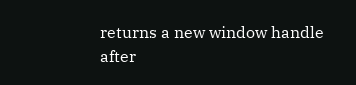returns a new window handle after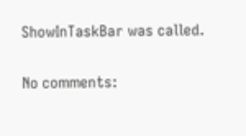ShowInTaskBar was called.

No comments: